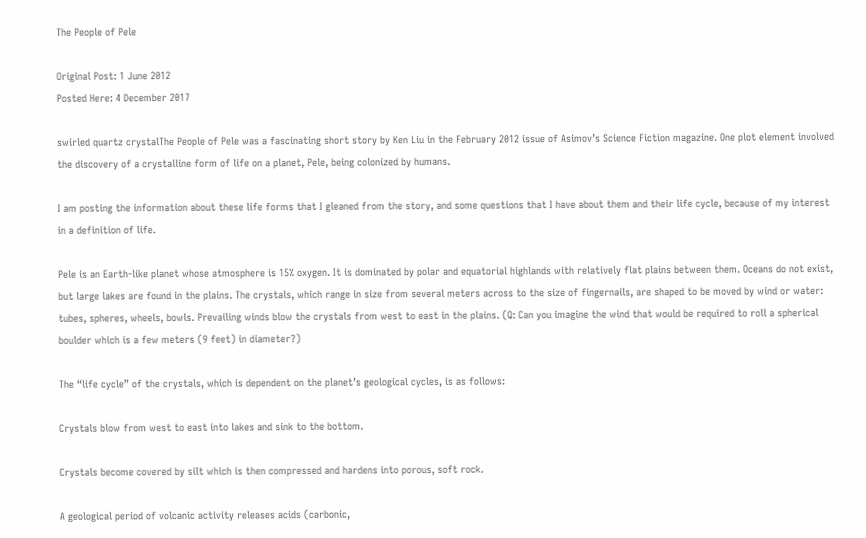The People of Pele

Original Post: 1 June 2012
Posted Here: 4 December 2017

swirled quartz crystalThe People of Pele was a fascinating short story by Ken Liu in the February 2012 issue of Asimov’s Science Fiction magazine. One plot element involved the discovery of a crystalline form of life on a planet, Pele, being colonized by humans.

I am posting the information about these life forms that I gleaned from the story, and some questions that I have about them and their life cycle, because of my interest in a definition of life.

Pele is an Earth-like planet whose atmosphere is 15% oxygen. It is dominated by polar and equatorial highlands with relatively flat plains between them. Oceans do not exist, but large lakes are found in the plains. The crystals, which range in size from several meters across to the size of fingernails, are shaped to be moved by wind or water: tubes, spheres, wheels, bowls. Prevailing winds blow the crystals from west to east in the plains. (Q: Can you imagine the wind that would be required to roll a spherical boulder which is a few meters (9 feet) in diameter?)

The “life cycle” of the crystals, which is dependent on the planet’s geological cycles, is as follows:

Crystals blow from west to east into lakes and sink to the bottom.

Crystals become covered by silt which is then compressed and hardens into porous, soft rock.

A geological period of volcanic activity releases acids (carbonic,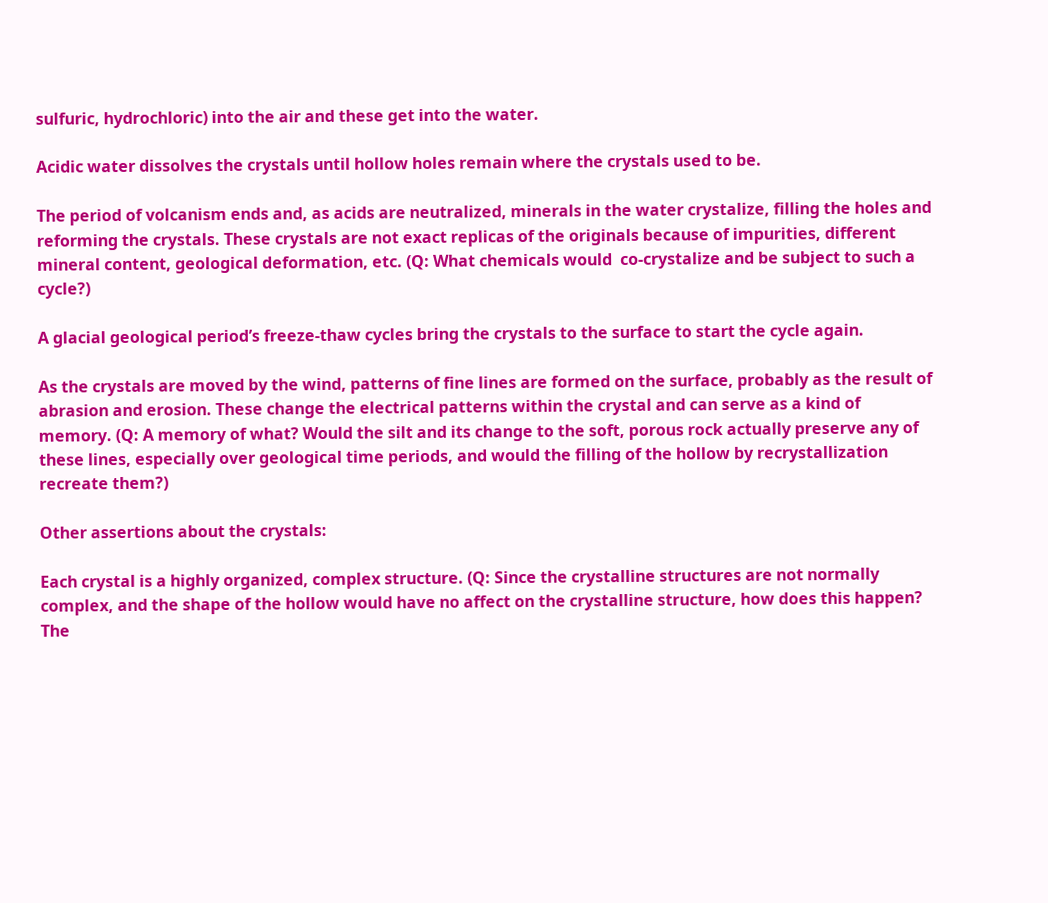sulfuric, hydrochloric) into the air and these get into the water.

Acidic water dissolves the crystals until hollow holes remain where the crystals used to be.

The period of volcanism ends and, as acids are neutralized, minerals in the water crystalize, filling the holes and reforming the crystals. These crystals are not exact replicas of the originals because of impurities, different mineral content, geological deformation, etc. (Q: What chemicals would  co-crystalize and be subject to such a cycle?)

A glacial geological period’s freeze-thaw cycles bring the crystals to the surface to start the cycle again.

As the crystals are moved by the wind, patterns of fine lines are formed on the surface, probably as the result of abrasion and erosion. These change the electrical patterns within the crystal and can serve as a kind of memory. (Q: A memory of what? Would the silt and its change to the soft, porous rock actually preserve any of these lines, especially over geological time periods, and would the filling of the hollow by recrystallization recreate them?)

Other assertions about the crystals:

Each crystal is a highly organized, complex structure. (Q: Since the crystalline structures are not normally complex, and the shape of the hollow would have no affect on the crystalline structure, how does this happen? The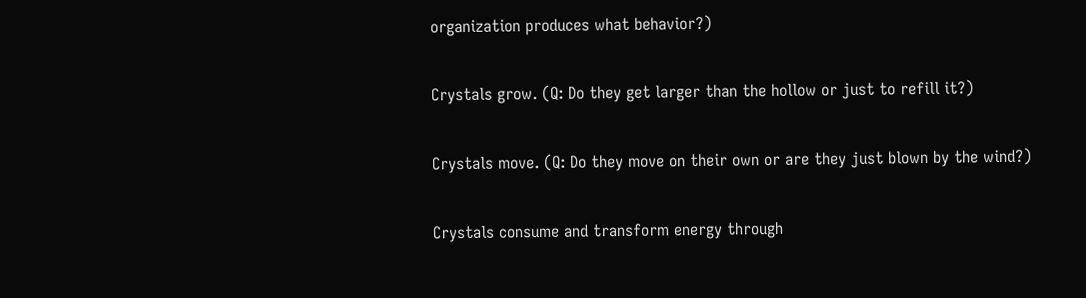organization produces what behavior?)

Crystals grow. (Q: Do they get larger than the hollow or just to refill it?)

Crystals move. (Q: Do they move on their own or are they just blown by the wind?)

Crystals consume and transform energy through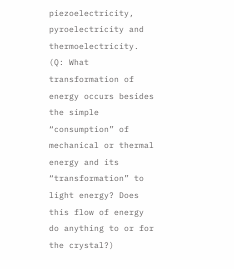piezoelectricity, pyroelectricity and thermoelectricity. (Q: What transformation of energy occurs besides the simple “consumption” of mechanical or thermal energy and its “transformation” to light energy? Does this flow of energy do anything to or for the crystal?)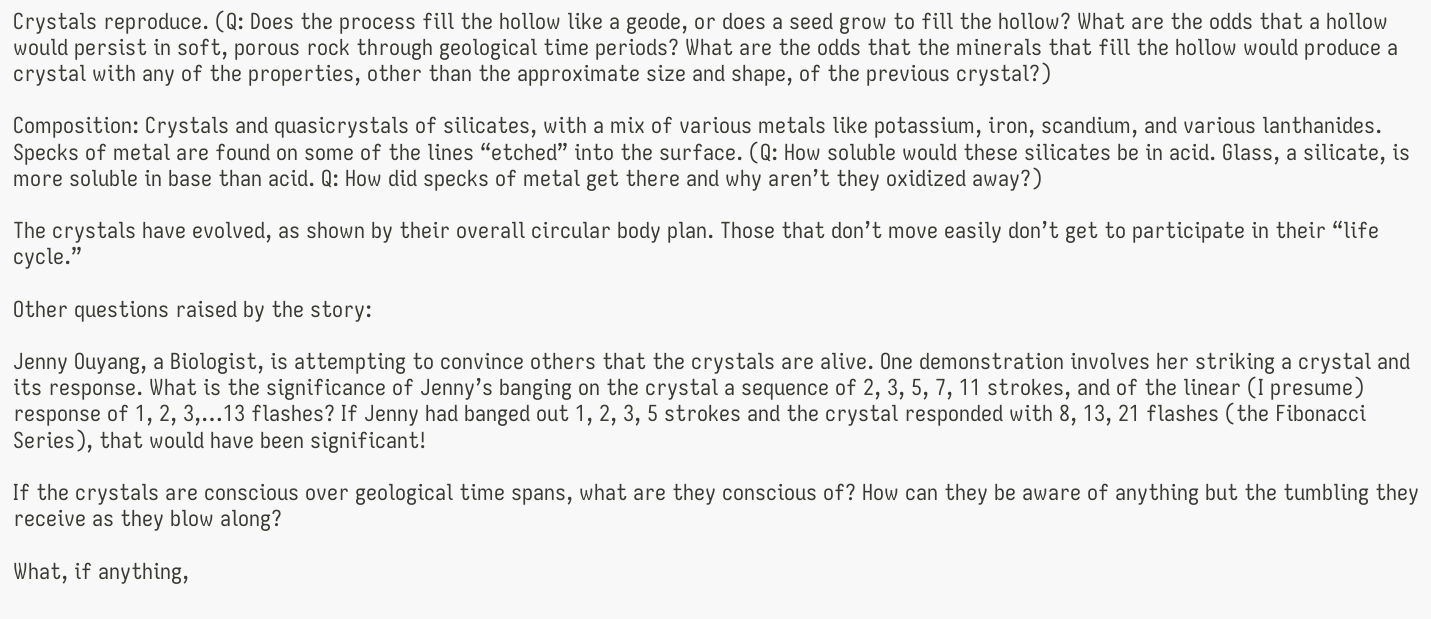Crystals reproduce. (Q: Does the process fill the hollow like a geode, or does a seed grow to fill the hollow? What are the odds that a hollow would persist in soft, porous rock through geological time periods? What are the odds that the minerals that fill the hollow would produce a crystal with any of the properties, other than the approximate size and shape, of the previous crystal?)

Composition: Crystals and quasicrystals of silicates, with a mix of various metals like potassium, iron, scandium, and various lanthanides. Specks of metal are found on some of the lines “etched” into the surface. (Q: How soluble would these silicates be in acid. Glass, a silicate, is more soluble in base than acid. Q: How did specks of metal get there and why aren’t they oxidized away?)

The crystals have evolved, as shown by their overall circular body plan. Those that don’t move easily don’t get to participate in their “life cycle.”

Other questions raised by the story:

Jenny Ouyang, a Biologist, is attempting to convince others that the crystals are alive. One demonstration involves her striking a crystal and its response. What is the significance of Jenny’s banging on the crystal a sequence of 2, 3, 5, 7, 11 strokes, and of the linear (I presume) response of 1, 2, 3,…13 flashes? If Jenny had banged out 1, 2, 3, 5 strokes and the crystal responded with 8, 13, 21 flashes (the Fibonacci Series), that would have been significant!

If the crystals are conscious over geological time spans, what are they conscious of? How can they be aware of anything but the tumbling they receive as they blow along?

What, if anything,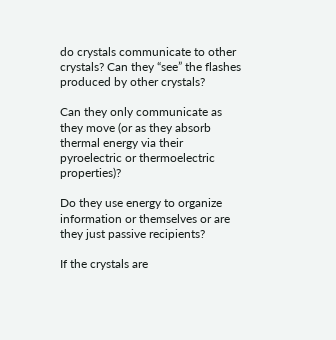do crystals communicate to other crystals? Can they “see” the flashes produced by other crystals?

Can they only communicate as they move (or as they absorb thermal energy via their pyroelectric or thermoelectric properties)?

Do they use energy to organize information or themselves or are they just passive recipients?

If the crystals are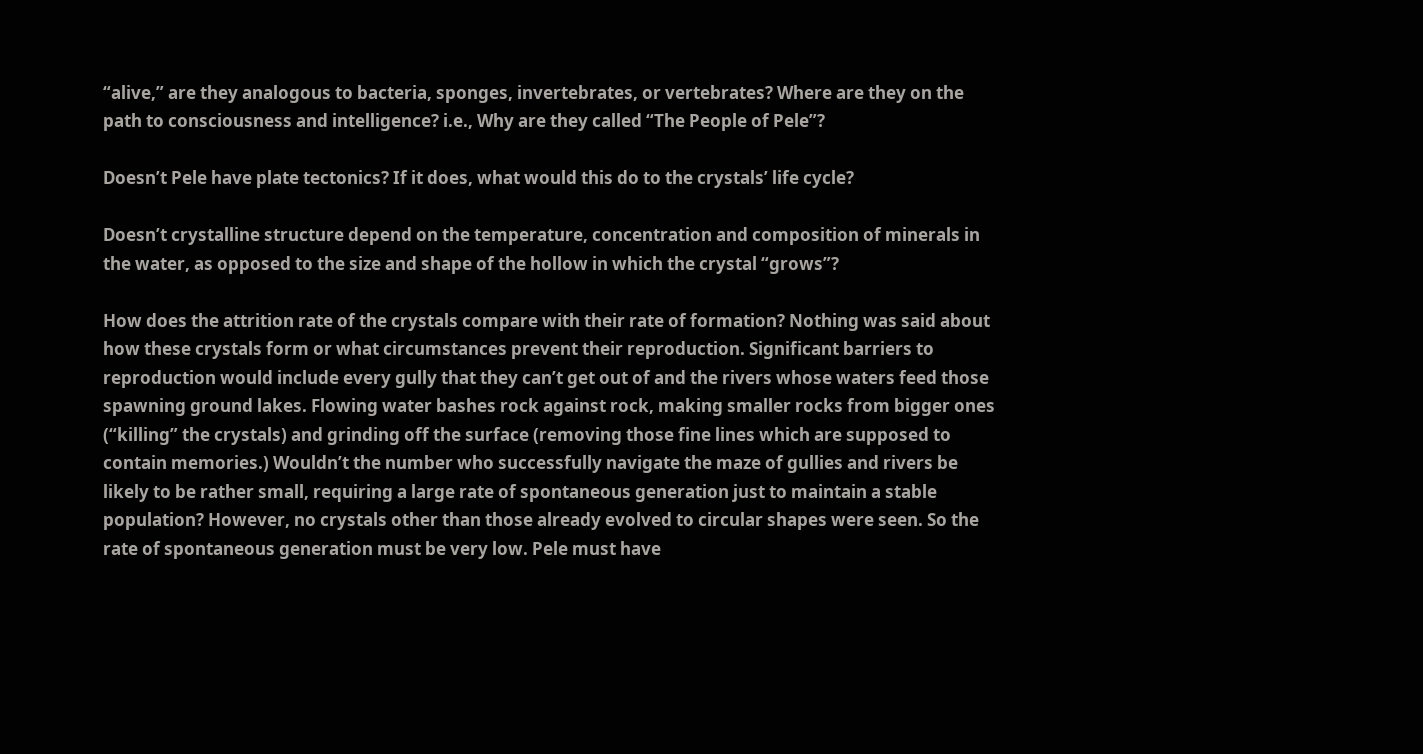“alive,” are they analogous to bacteria, sponges, invertebrates, or vertebrates? Where are they on the path to consciousness and intelligence? i.e., Why are they called “The People of Pele”?

Doesn’t Pele have plate tectonics? If it does, what would this do to the crystals’ life cycle?

Doesn’t crystalline structure depend on the temperature, concentration and composition of minerals in the water, as opposed to the size and shape of the hollow in which the crystal “grows”?

How does the attrition rate of the crystals compare with their rate of formation? Nothing was said about how these crystals form or what circumstances prevent their reproduction. Significant barriers to reproduction would include every gully that they can’t get out of and the rivers whose waters feed those spawning ground lakes. Flowing water bashes rock against rock, making smaller rocks from bigger ones (“killing” the crystals) and grinding off the surface (removing those fine lines which are supposed to contain memories.) Wouldn’t the number who successfully navigate the maze of gullies and rivers be likely to be rather small, requiring a large rate of spontaneous generation just to maintain a stable population? However, no crystals other than those already evolved to circular shapes were seen. So the rate of spontaneous generation must be very low. Pele must have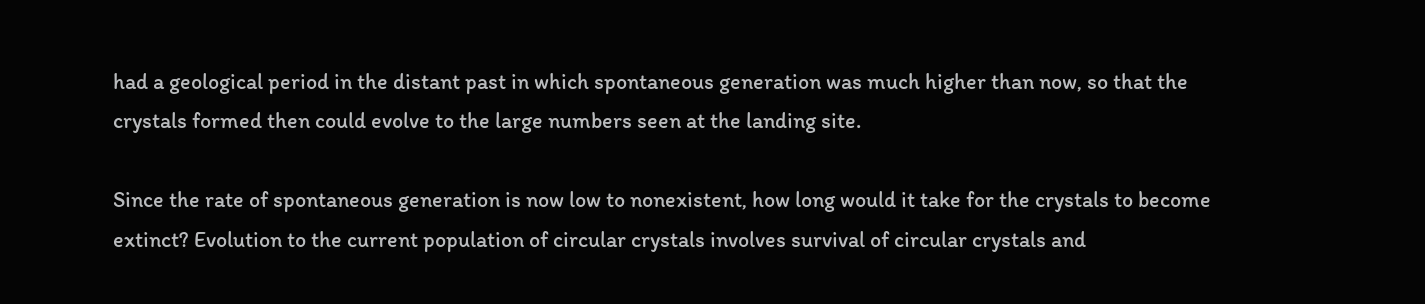had a geological period in the distant past in which spontaneous generation was much higher than now, so that the crystals formed then could evolve to the large numbers seen at the landing site.

Since the rate of spontaneous generation is now low to nonexistent, how long would it take for the crystals to become extinct? Evolution to the current population of circular crystals involves survival of circular crystals and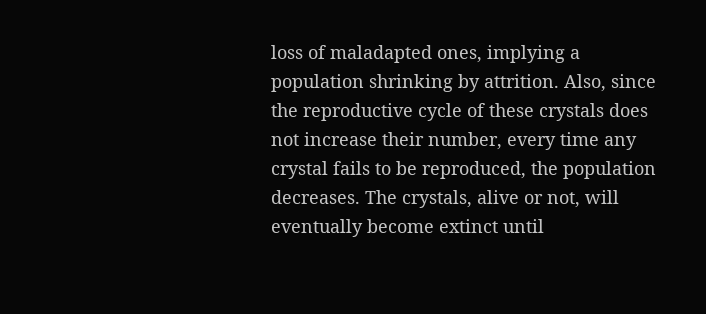loss of maladapted ones, implying a population shrinking by attrition. Also, since the reproductive cycle of these crystals does not increase their number, every time any crystal fails to be reproduced, the population decreases. The crystals, alive or not, will eventually become extinct until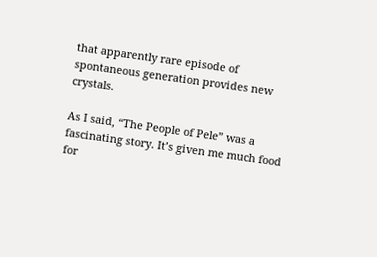that apparently rare episode of spontaneous generation provides new crystals.

As I said, “The People of Pele” was a fascinating story. It’s given me much food for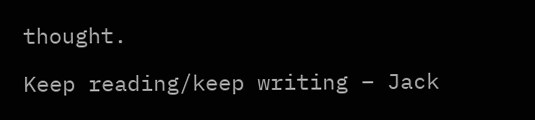thought.

Keep reading/keep writing – Jack